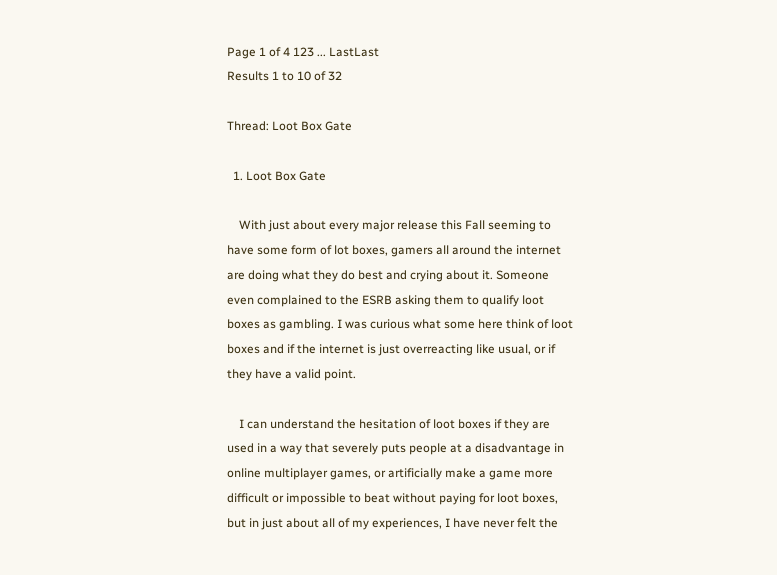Page 1 of 4 123 ... LastLast
Results 1 to 10 of 32

Thread: Loot Box Gate

  1. Loot Box Gate

    With just about every major release this Fall seeming to have some form of lot boxes, gamers all around the internet are doing what they do best and crying about it. Someone even complained to the ESRB asking them to qualify loot boxes as gambling. I was curious what some here think of loot boxes and if the internet is just overreacting like usual, or if they have a valid point.

    I can understand the hesitation of loot boxes if they are used in a way that severely puts people at a disadvantage in online multiplayer games, or artificially make a game more difficult or impossible to beat without paying for loot boxes, but in just about all of my experiences, I have never felt the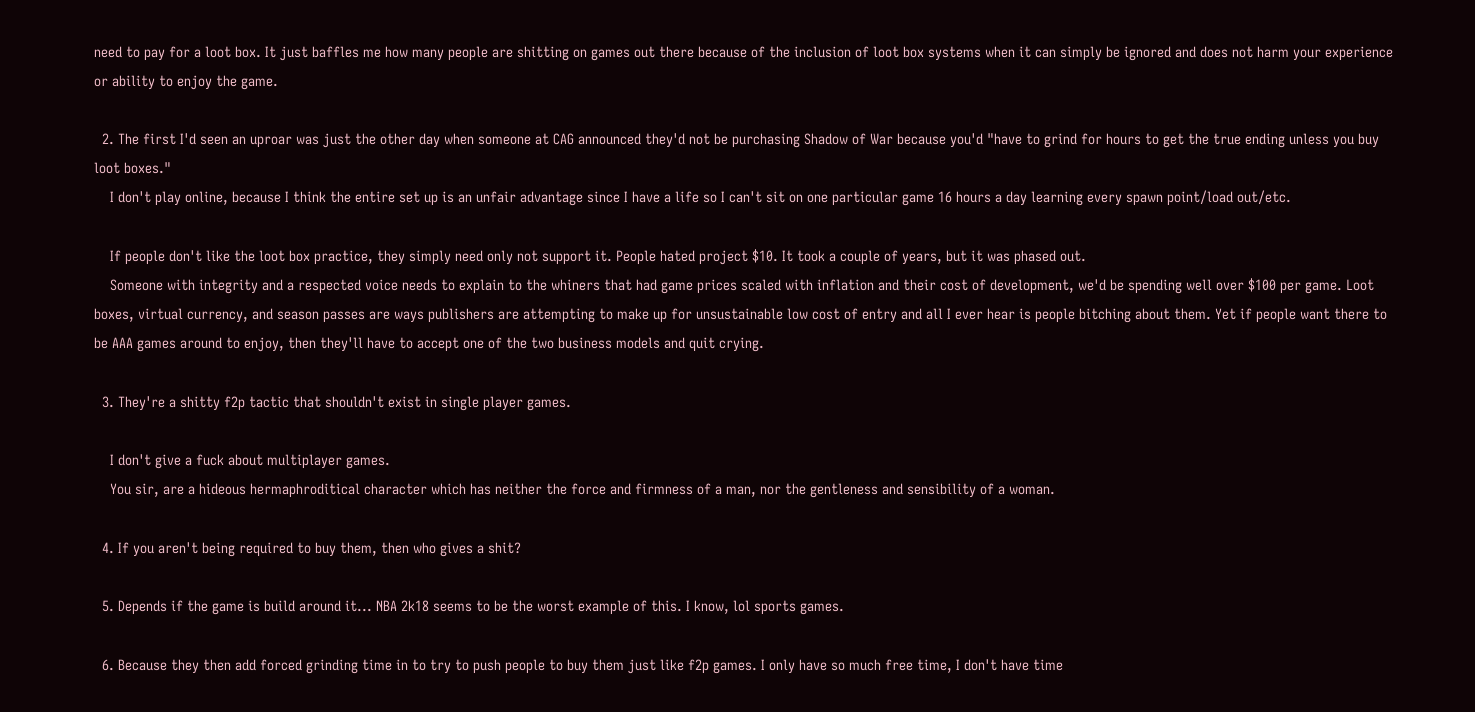need to pay for a loot box. It just baffles me how many people are shitting on games out there because of the inclusion of loot box systems when it can simply be ignored and does not harm your experience or ability to enjoy the game.

  2. The first I'd seen an uproar was just the other day when someone at CAG announced they'd not be purchasing Shadow of War because you'd "have to grind for hours to get the true ending unless you buy loot boxes."
    I don't play online, because I think the entire set up is an unfair advantage since I have a life so I can't sit on one particular game 16 hours a day learning every spawn point/load out/etc.

    If people don't like the loot box practice, they simply need only not support it. People hated project $10. It took a couple of years, but it was phased out.
    Someone with integrity and a respected voice needs to explain to the whiners that had game prices scaled with inflation and their cost of development, we'd be spending well over $100 per game. Loot boxes, virtual currency, and season passes are ways publishers are attempting to make up for unsustainable low cost of entry and all I ever hear is people bitching about them. Yet if people want there to be AAA games around to enjoy, then they'll have to accept one of the two business models and quit crying.

  3. They're a shitty f2p tactic that shouldn't exist in single player games.

    I don't give a fuck about multiplayer games.
    You sir, are a hideous hermaphroditical character which has neither the force and firmness of a man, nor the gentleness and sensibility of a woman.

  4. If you aren't being required to buy them, then who gives a shit?

  5. Depends if the game is build around it... NBA 2k18 seems to be the worst example of this. I know, lol sports games.

  6. Because they then add forced grinding time in to try to push people to buy them just like f2p games. I only have so much free time, I don't have time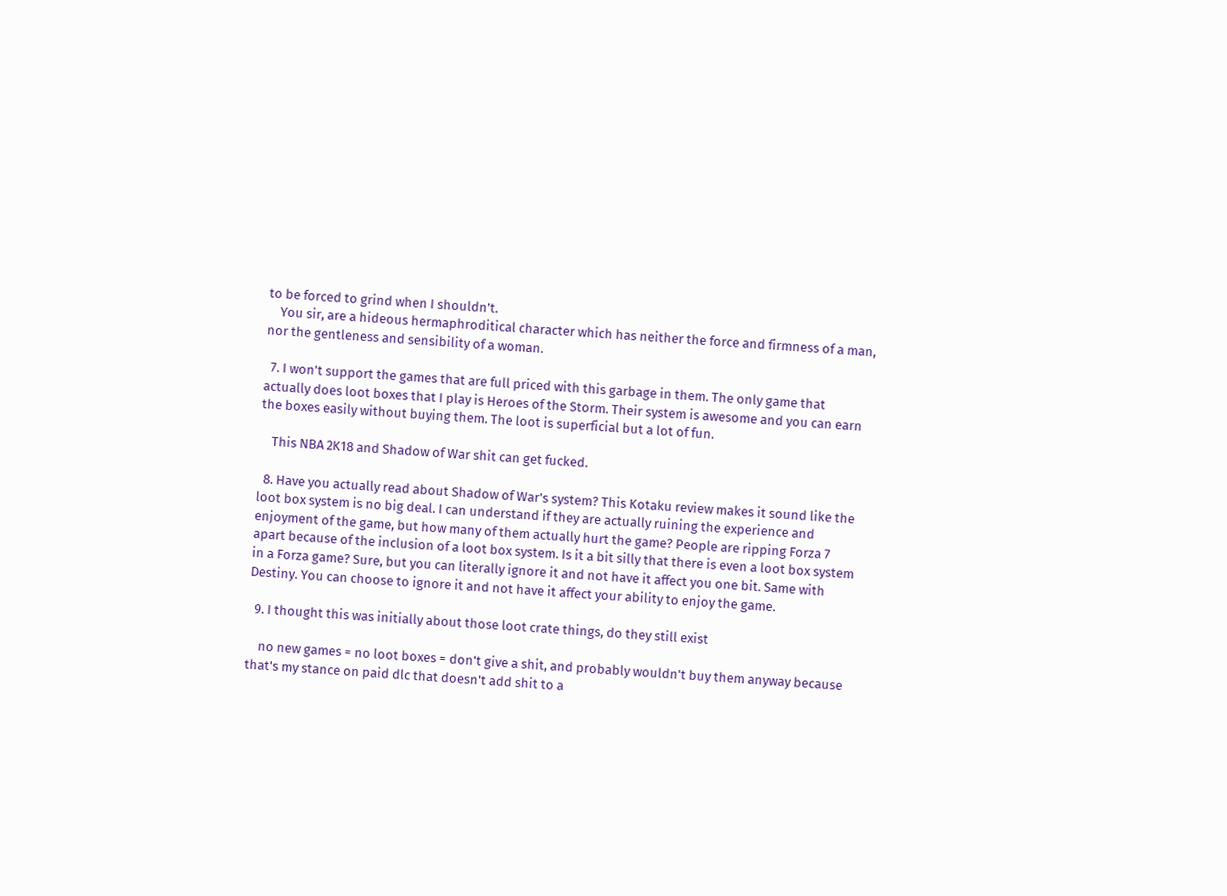to be forced to grind when I shouldn't.
    You sir, are a hideous hermaphroditical character which has neither the force and firmness of a man, nor the gentleness and sensibility of a woman.

  7. I won't support the games that are full priced with this garbage in them. The only game that actually does loot boxes that I play is Heroes of the Storm. Their system is awesome and you can earn the boxes easily without buying them. The loot is superficial but a lot of fun.

    This NBA 2K18 and Shadow of War shit can get fucked.

  8. Have you actually read about Shadow of War's system? This Kotaku review makes it sound like the loot box system is no big deal. I can understand if they are actually ruining the experience and enjoyment of the game, but how many of them actually hurt the game? People are ripping Forza 7 apart because of the inclusion of a loot box system. Is it a bit silly that there is even a loot box system in a Forza game? Sure, but you can literally ignore it and not have it affect you one bit. Same with Destiny. You can choose to ignore it and not have it affect your ability to enjoy the game.

  9. I thought this was initially about those loot crate things, do they still exist

    no new games = no loot boxes = don't give a shit, and probably wouldn't buy them anyway because that's my stance on paid dlc that doesn't add shit to a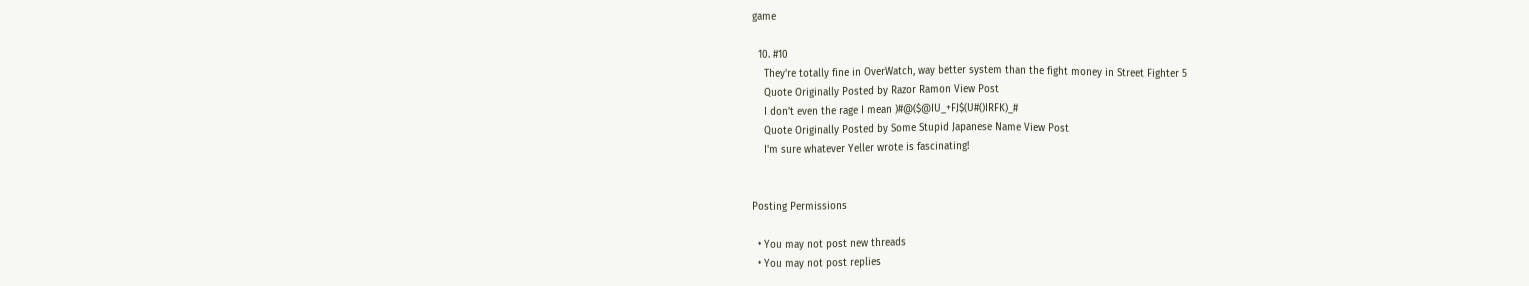game

  10. #10
    They're totally fine in OverWatch, way better system than the fight money in Street Fighter 5
    Quote Originally Posted by Razor Ramon View Post
    I don't even the rage I mean )#@($@IU_+FJ$(U#()IRFK)_#
    Quote Originally Posted by Some Stupid Japanese Name View Post
    I'm sure whatever Yeller wrote is fascinating!


Posting Permissions

  • You may not post new threads
  • You may not post replies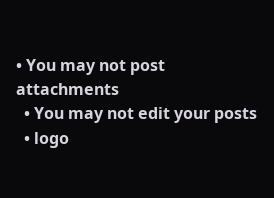• You may not post attachments
  • You may not edit your posts
  • logo